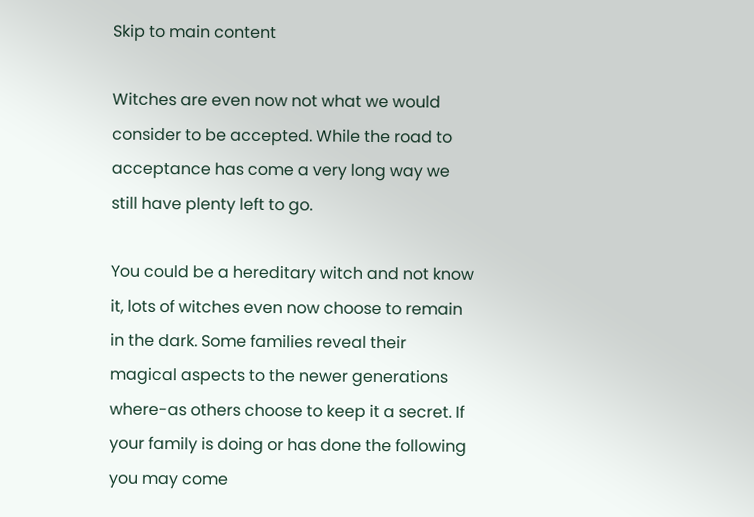Skip to main content

Witches are even now not what we would consider to be accepted. While the road to acceptance has come a very long way we still have plenty left to go.

You could be a hereditary witch and not know it, lots of witches even now choose to remain in the dark. Some families reveal their magical aspects to the newer generations where-as others choose to keep it a secret. If your family is doing or has done the following you may come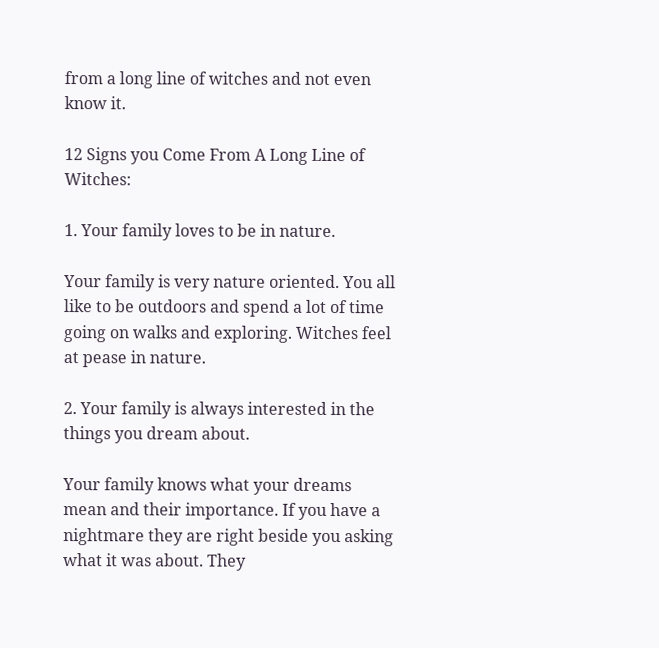from a long line of witches and not even know it.

12 Signs you Come From A Long Line of Witches:

1. Your family loves to be in nature.

Your family is very nature oriented. You all like to be outdoors and spend a lot of time going on walks and exploring. Witches feel at pease in nature.

2. Your family is always interested in the things you dream about.

Your family knows what your dreams mean and their importance. If you have a nightmare they are right beside you asking what it was about. They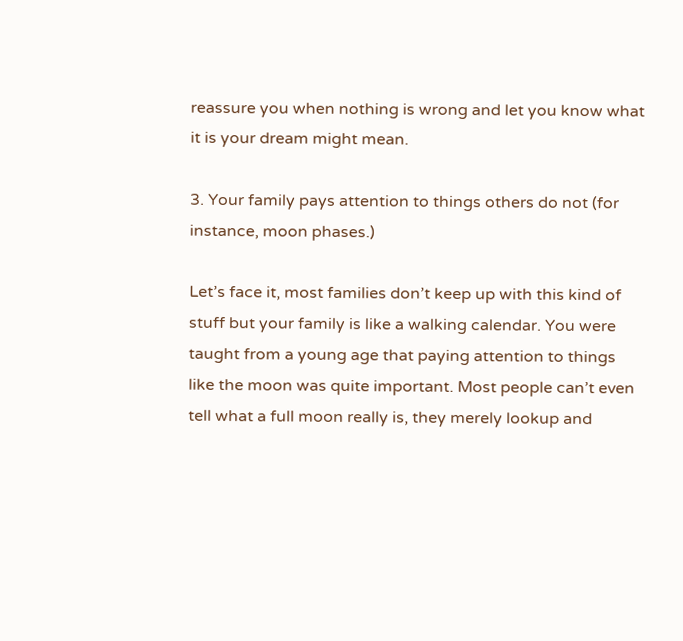reassure you when nothing is wrong and let you know what it is your dream might mean.

3. Your family pays attention to things others do not (for instance, moon phases.)

Let’s face it, most families don’t keep up with this kind of stuff but your family is like a walking calendar. You were taught from a young age that paying attention to things like the moon was quite important. Most people can’t even tell what a full moon really is, they merely lookup and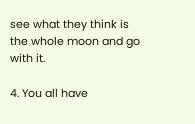see what they think is the whole moon and go with it.

4. You all have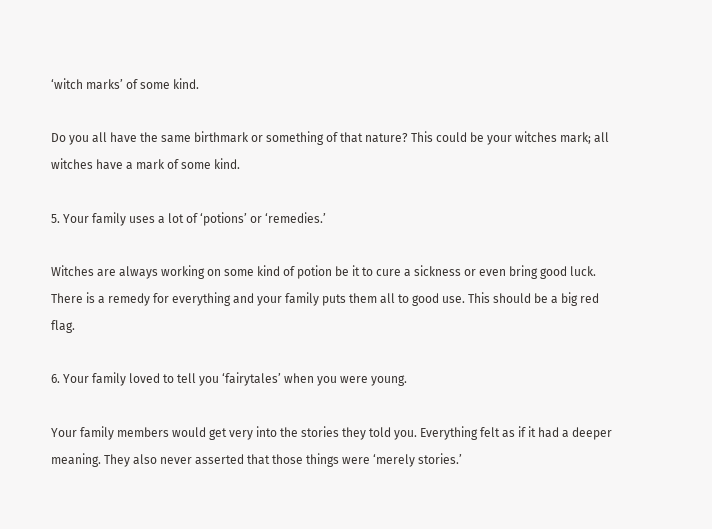‘witch marks’ of some kind.

Do you all have the same birthmark or something of that nature? This could be your witches mark; all witches have a mark of some kind.

5. Your family uses a lot of ‘potions’ or ‘remedies.’

Witches are always working on some kind of potion be it to cure a sickness or even bring good luck. There is a remedy for everything and your family puts them all to good use. This should be a big red flag.

6. Your family loved to tell you ‘fairytales’ when you were young.

Your family members would get very into the stories they told you. Everything felt as if it had a deeper meaning. They also never asserted that those things were ‘merely stories.’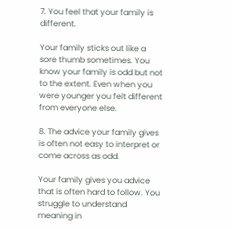7. You feel that your family is different.

Your family sticks out like a sore thumb sometimes. You know your family is odd but not to the extent. Even when you were younger you felt different from everyone else.

8. The advice your family gives is often not easy to interpret or come across as odd.

Your family gives you advice that is often hard to follow. You struggle to understand meaning in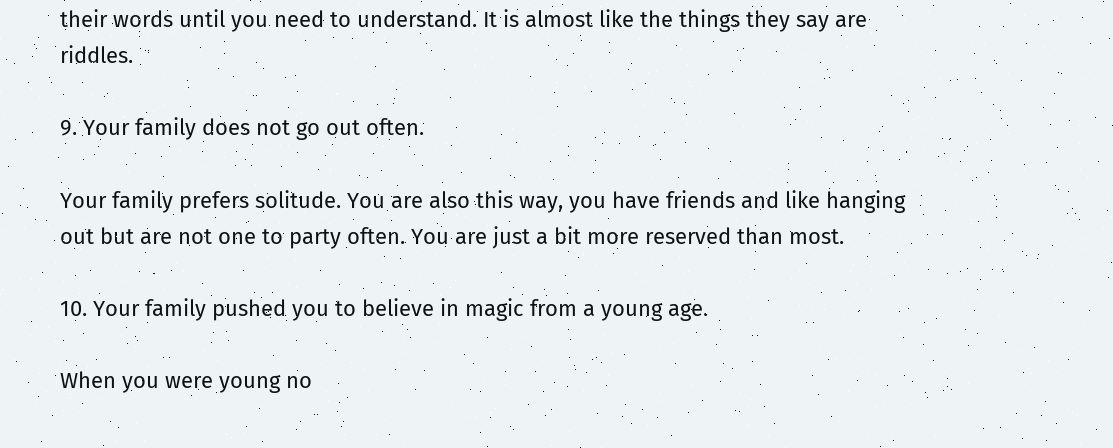their words until you need to understand. It is almost like the things they say are riddles.

9. Your family does not go out often.

Your family prefers solitude. You are also this way, you have friends and like hanging out but are not one to party often. You are just a bit more reserved than most.

10. Your family pushed you to believe in magic from a young age.

When you were young no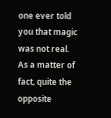one ever told you that magic was not real. As a matter of fact, quite the opposite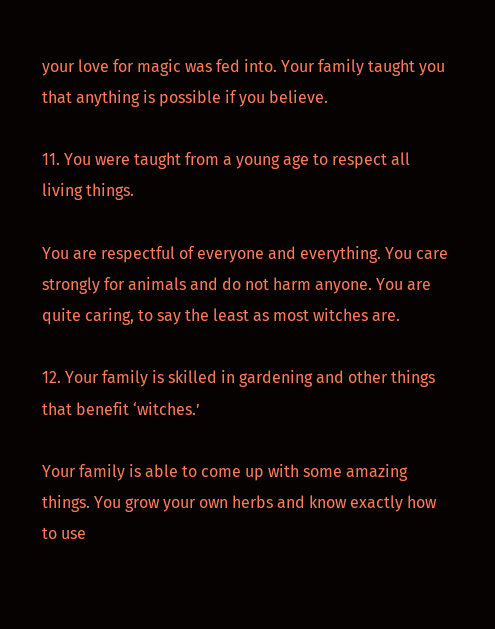your love for magic was fed into. Your family taught you that anything is possible if you believe.

11. You were taught from a young age to respect all living things.

You are respectful of everyone and everything. You care strongly for animals and do not harm anyone. You are quite caring, to say the least as most witches are.

12. Your family is skilled in gardening and other things that benefit ‘witches.’

Your family is able to come up with some amazing things. You grow your own herbs and know exactly how to use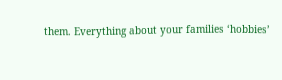them. Everything about your families ‘hobbies’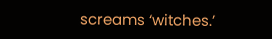screams ‘witches.’